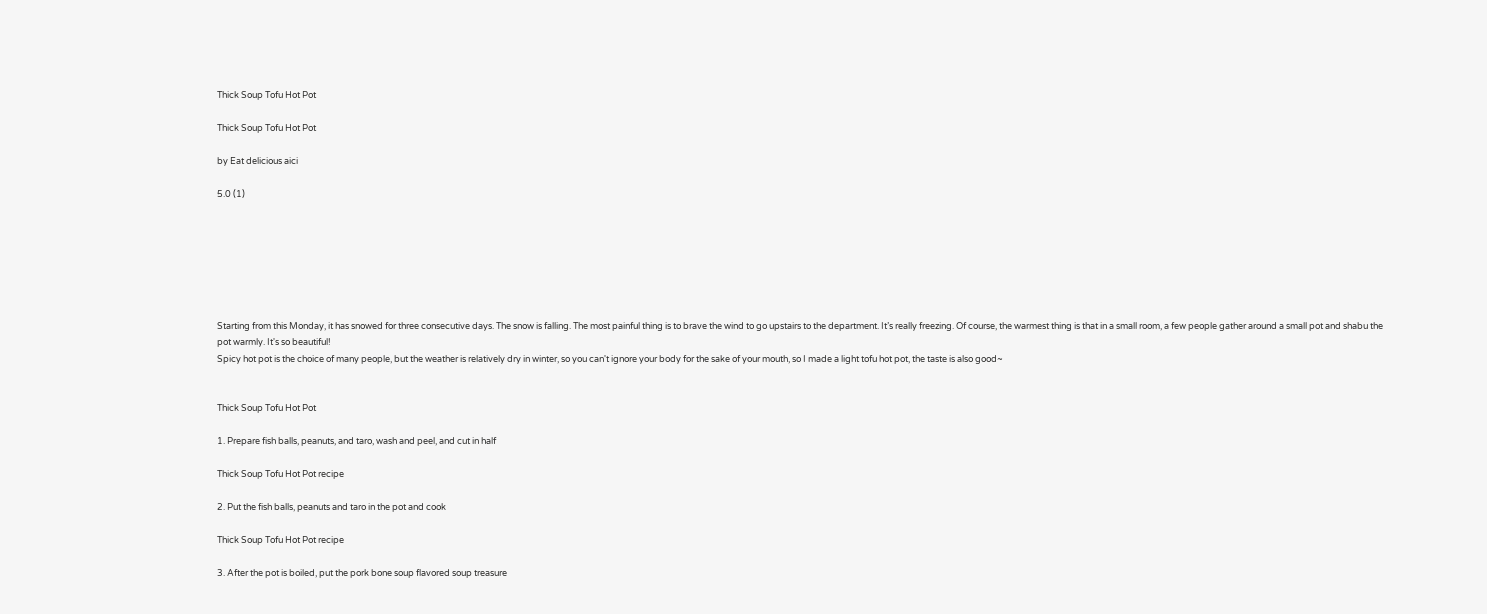Thick Soup Tofu Hot Pot

Thick Soup Tofu Hot Pot

by Eat delicious aici

5.0 (1)







Starting from this Monday, it has snowed for three consecutive days. The snow is falling. The most painful thing is to brave the wind to go upstairs to the department. It’s really freezing. Of course, the warmest thing is that in a small room, a few people gather around a small pot and shabu the pot warmly. It's so beautiful!
Spicy hot pot is the choice of many people, but the weather is relatively dry in winter, so you can't ignore your body for the sake of your mouth, so I made a light tofu hot pot, the taste is also good~


Thick Soup Tofu Hot Pot

1. Prepare fish balls, peanuts, and taro, wash and peel, and cut in half

Thick Soup Tofu Hot Pot recipe

2. Put the fish balls, peanuts and taro in the pot and cook

Thick Soup Tofu Hot Pot recipe

3. After the pot is boiled, put the pork bone soup flavored soup treasure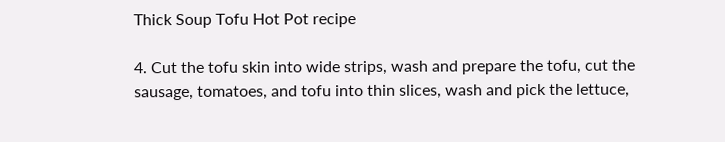Thick Soup Tofu Hot Pot recipe

4. Cut the tofu skin into wide strips, wash and prepare the tofu, cut the sausage, tomatoes, and tofu into thin slices, wash and pick the lettuce,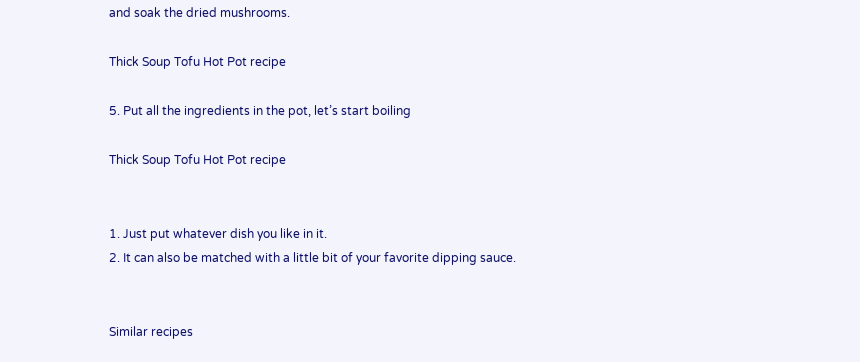and soak the dried mushrooms.

Thick Soup Tofu Hot Pot recipe

5. Put all the ingredients in the pot, let’s start boiling

Thick Soup Tofu Hot Pot recipe


1. Just put whatever dish you like in it.
2. It can also be matched with a little bit of your favorite dipping sauce.


Similar recipes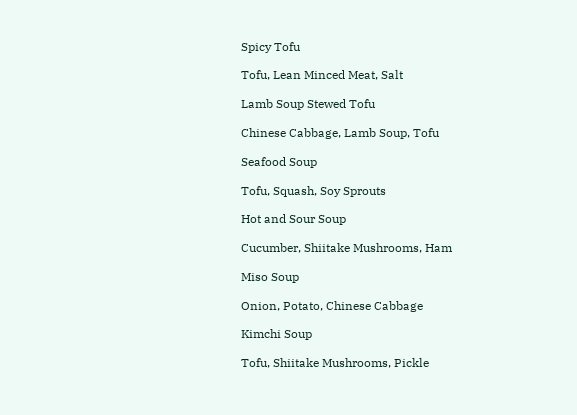Spicy Tofu

Tofu, Lean Minced Meat, Salt

Lamb Soup Stewed Tofu

Chinese Cabbage, Lamb Soup, Tofu

Seafood Soup

Tofu, Squash, Soy Sprouts

Hot and Sour Soup

Cucumber, Shiitake Mushrooms, Ham

Miso Soup

Onion, Potato, Chinese Cabbage

Kimchi Soup

Tofu, Shiitake Mushrooms, Pickle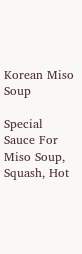Korean Miso Soup

Special Sauce For Miso Soup, Squash, Hot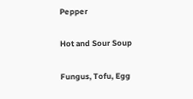Pepper

Hot and Sour Soup

Fungus, Tofu, Egg